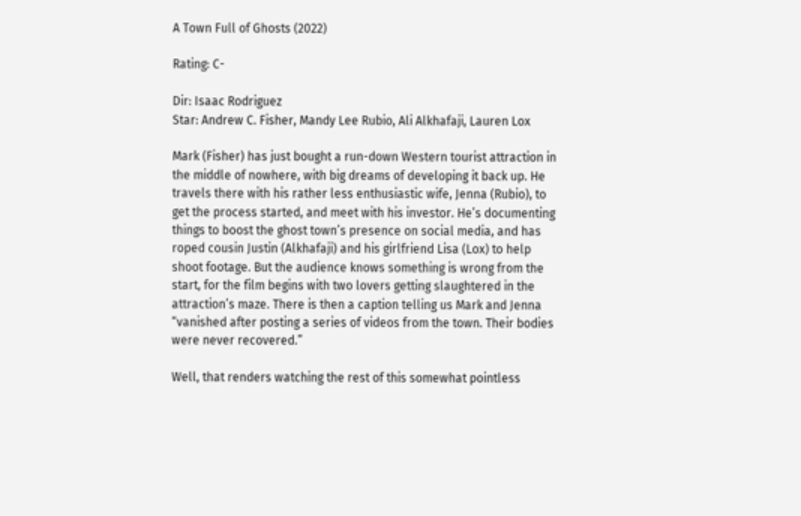A Town Full of Ghosts (2022)

Rating: C-

Dir: Isaac Rodriguez
Star: Andrew C. Fisher, Mandy Lee Rubio, Ali Alkhafaji, Lauren Lox

Mark (Fisher) has just bought a run-down Western tourist attraction in the middle of nowhere, with big dreams of developing it back up. He travels there with his rather less enthusiastic wife, Jenna (Rubio), to get the process started, and meet with his investor. He’s documenting things to boost the ghost town’s presence on social media, and has roped cousin Justin (Alkhafaji) and his girlfriend Lisa (Lox) to help shoot footage. But the audience knows something is wrong from the start, for the film begins with two lovers getting slaughtered in the attraction’s maze. There is then a caption telling us Mark and Jenna “vanished after posting a series of videos from the town. Their bodies were never recovered.”

Well, that renders watching the rest of this somewhat pointless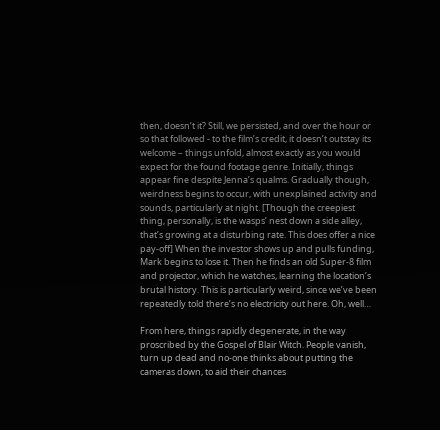then, doesn’t it? Still, we persisted, and over the hour or so that followed ‐ to the film’s credit, it doesn’t outstay its welcome – things unfold, almost exactly as you would expect for the found footage genre. Initially, things appear fine despite Jenna’s qualms. Gradually though, weirdness begins to occur, with unexplained activity and sounds, particularly at night. [Though the creepiest thing, personally, is the wasps’ nest down a side alley, that’s growing at a disturbing rate. This does offer a nice pay-off] When the investor shows up and pulls funding, Mark begins to lose it. Then he finds an old Super-8 film and projector, which he watches, learning the location’s brutal history. This is particularly weird, since we’ve been repeatedly told there’s no electricity out here. Oh, well…

From here, things rapidly degenerate, in the way proscribed by the Gospel of Blair Witch. People vanish, turn up dead and no-one thinks about putting the cameras down, to aid their chances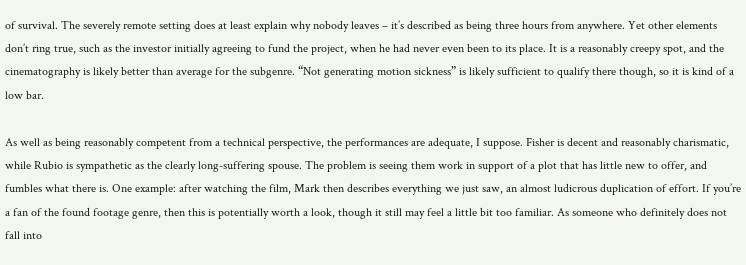of survival. The severely remote setting does at least explain why nobody leaves – it’s described as being three hours from anywhere. Yet other elements don’t ring true, such as the investor initially agreeing to fund the project, when he had never even been to its place. It is a reasonably creepy spot, and the cinematography is likely better than average for the subgenre. “Not generating motion sickness” is likely sufficient to qualify there though, so it is kind of a low bar.

As well as being reasonably competent from a technical perspective, the performances are adequate, I suppose. Fisher is decent and reasonably charismatic, while Rubio is sympathetic as the clearly long-suffering spouse. The problem is seeing them work in support of a plot that has little new to offer, and fumbles what there is. One example: after watching the film, Mark then describes everything we just saw, an almost ludicrous duplication of effort. If you’re a fan of the found footage genre, then this is potentially worth a look, though it still may feel a little bit too familiar. As someone who definitely does not fall into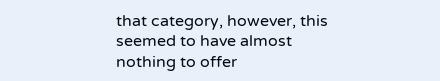that category, however, this seemed to have almost nothing to offer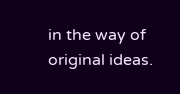in the way of original ideas.